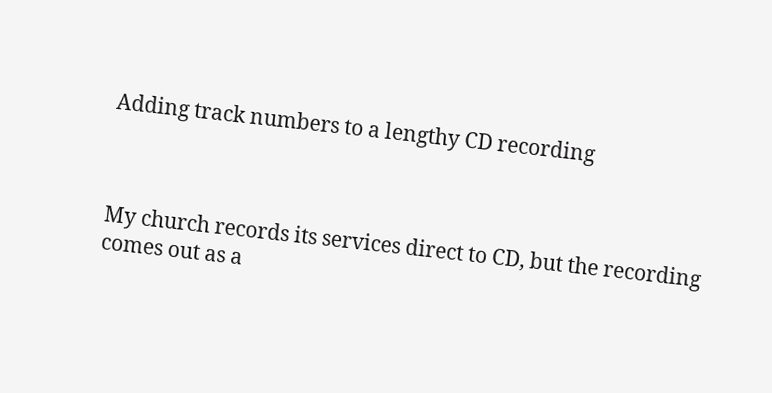Adding track numbers to a lengthy CD recording



My church records its services direct to CD, but the recording comes out as a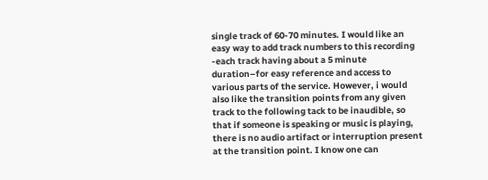single track of 60-70 minutes. I would like an easy way to add track numbers to this recording -each track having about a 5 minute duration–for easy reference and access to various parts of the service. However, i would also like the transition points from any given track to the following tack to be inaudible, so that if someone is speaking or music is playing, there is no audio artifact or interruption present at the transition point. I know one can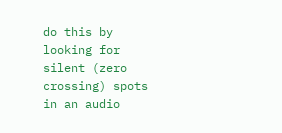do this by looking for silent (zero crossing) spots in an audio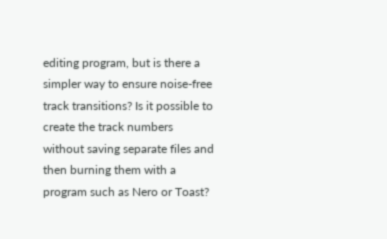editing program, but is there a simpler way to ensure noise-free track transitions? Is it possible to create the track numbers without saving separate files and then burning them with a program such as Nero or Toast?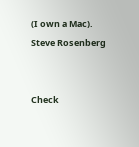(I own a Mac).
Steve Rosenberg


Check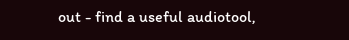out - find a useful audiotool,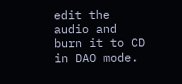edit the audio and burn it to CD in DAO mode.